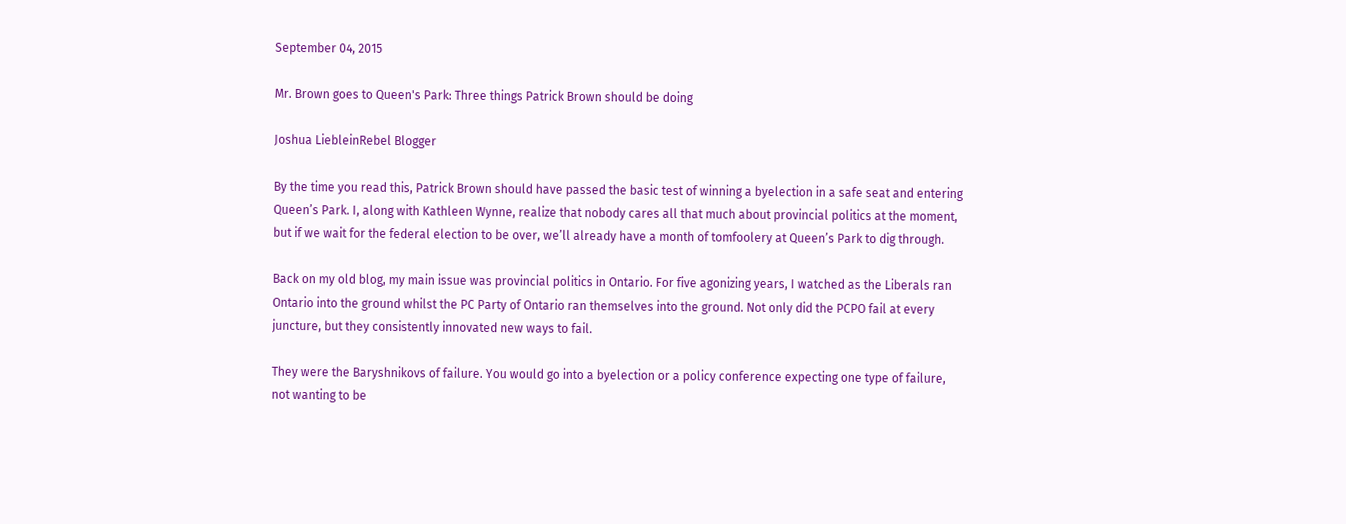September 04, 2015

Mr. Brown goes to Queen's Park: Three things Patrick Brown should be doing

Joshua LiebleinRebel Blogger

By the time you read this, Patrick Brown should have passed the basic test of winning a byelection in a safe seat and entering Queen’s Park. I, along with Kathleen Wynne, realize that nobody cares all that much about provincial politics at the moment, but if we wait for the federal election to be over, we’ll already have a month of tomfoolery at Queen’s Park to dig through.

Back on my old blog, my main issue was provincial politics in Ontario. For five agonizing years, I watched as the Liberals ran Ontario into the ground whilst the PC Party of Ontario ran themselves into the ground. Not only did the PCPO fail at every juncture, but they consistently innovated new ways to fail.

They were the Baryshnikovs of failure. You would go into a byelection or a policy conference expecting one type of failure, not wanting to be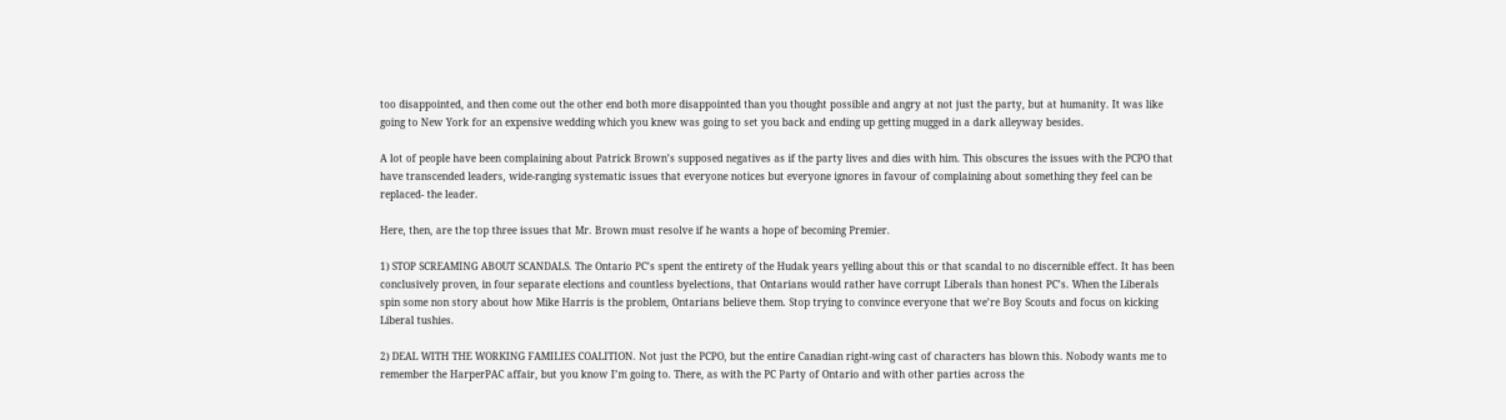too disappointed, and then come out the other end both more disappointed than you thought possible and angry at not just the party, but at humanity. It was like going to New York for an expensive wedding which you knew was going to set you back and ending up getting mugged in a dark alleyway besides.

A lot of people have been complaining about Patrick Brown’s supposed negatives as if the party lives and dies with him. This obscures the issues with the PCPO that have transcended leaders, wide-ranging systematic issues that everyone notices but everyone ignores in favour of complaining about something they feel can be replaced- the leader.

Here, then, are the top three issues that Mr. Brown must resolve if he wants a hope of becoming Premier.

1) STOP SCREAMING ABOUT SCANDALS. The Ontario PC’s spent the entirety of the Hudak years yelling about this or that scandal to no discernible effect. It has been conclusively proven, in four separate elections and countless byelections, that Ontarians would rather have corrupt Liberals than honest PC’s. When the Liberals spin some non story about how Mike Harris is the problem, Ontarians believe them. Stop trying to convince everyone that we’re Boy Scouts and focus on kicking Liberal tushies.

2) DEAL WITH THE WORKING FAMILIES COALITION. Not just the PCPO, but the entire Canadian right-wing cast of characters has blown this. Nobody wants me to remember the HarperPAC affair, but you know I’m going to. There, as with the PC Party of Ontario and with other parties across the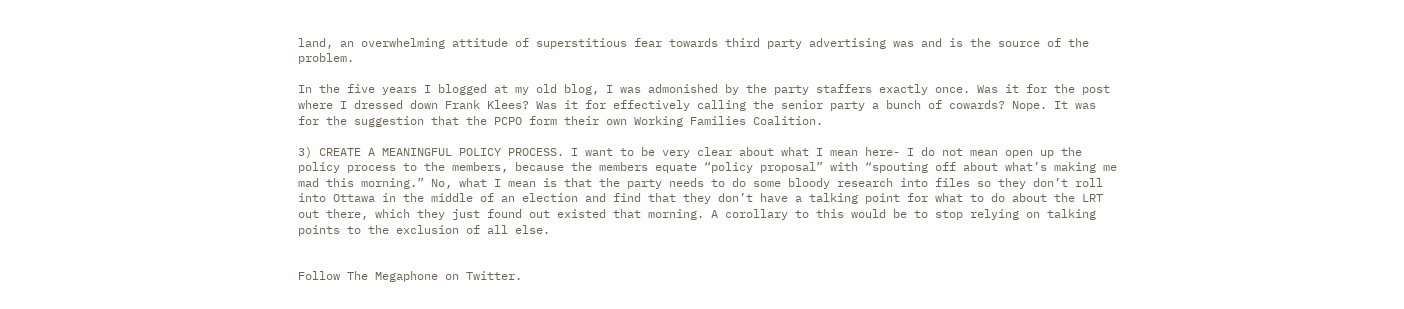land, an overwhelming attitude of superstitious fear towards third party advertising was and is the source of the problem.

In the five years I blogged at my old blog, I was admonished by the party staffers exactly once. Was it for the post where I dressed down Frank Klees? Was it for effectively calling the senior party a bunch of cowards? Nope. It was for the suggestion that the PCPO form their own Working Families Coalition.

3) CREATE A MEANINGFUL POLICY PROCESS. I want to be very clear about what I mean here- I do not mean open up the policy process to the members, because the members equate “policy proposal” with “spouting off about what’s making me mad this morning.” No, what I mean is that the party needs to do some bloody research into files so they don’t roll into Ottawa in the middle of an election and find that they don’t have a talking point for what to do about the LRT out there, which they just found out existed that morning. A corollary to this would be to stop relying on talking points to the exclusion of all else.


Follow The Megaphone on Twitter.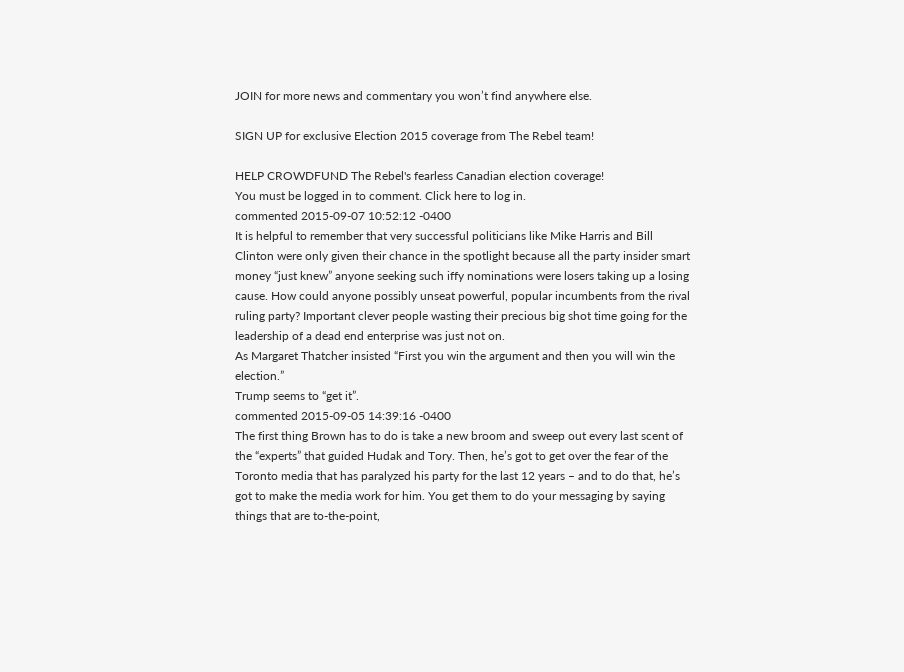JOIN for more news and commentary you won’t find anywhere else.

SIGN UP for exclusive Election 2015 coverage from The Rebel team!

HELP CROWDFUND The Rebel's fearless Canadian election coverage!
You must be logged in to comment. Click here to log in.
commented 2015-09-07 10:52:12 -0400
It is helpful to remember that very successful politicians like Mike Harris and Bill Clinton were only given their chance in the spotlight because all the party insider smart money “just knew” anyone seeking such iffy nominations were losers taking up a losing cause. How could anyone possibly unseat powerful, popular incumbents from the rival ruling party? Important clever people wasting their precious big shot time going for the leadership of a dead end enterprise was just not on.
As Margaret Thatcher insisted “First you win the argument and then you will win the election.”
Trump seems to “get it”.
commented 2015-09-05 14:39:16 -0400
The first thing Brown has to do is take a new broom and sweep out every last scent of the “experts” that guided Hudak and Tory. Then, he’s got to get over the fear of the Toronto media that has paralyzed his party for the last 12 years – and to do that, he’s got to make the media work for him. You get them to do your messaging by saying things that are to-the-point,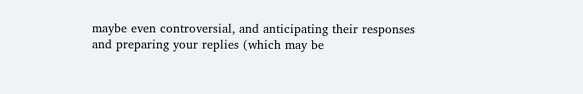maybe even controversial, and anticipating their responses and preparing your replies (which may be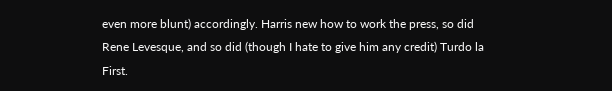even more blunt) accordingly. Harris new how to work the press, so did Rene Levesque, and so did (though I hate to give him any credit) Turdo la First.